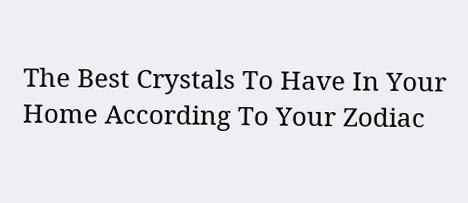The Best Crystals To Have In Your Home According To Your Zodiac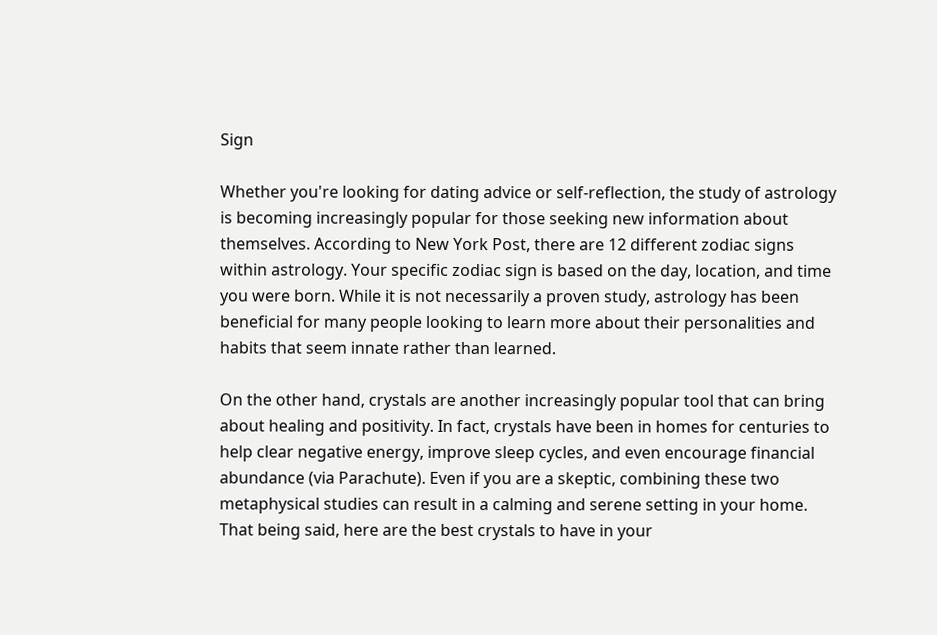Sign

Whether you're looking for dating advice or self-reflection, the study of astrology is becoming increasingly popular for those seeking new information about themselves. According to New York Post, there are 12 different zodiac signs within astrology. Your specific zodiac sign is based on the day, location, and time you were born. While it is not necessarily a proven study, astrology has been beneficial for many people looking to learn more about their personalities and habits that seem innate rather than learned.

On the other hand, crystals are another increasingly popular tool that can bring about healing and positivity. In fact, crystals have been in homes for centuries to help clear negative energy, improve sleep cycles, and even encourage financial abundance (via Parachute). Even if you are a skeptic, combining these two metaphysical studies can result in a calming and serene setting in your home. That being said, here are the best crystals to have in your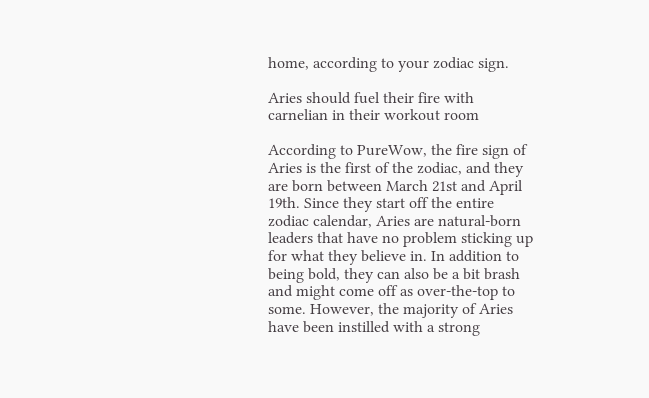home, according to your zodiac sign.

Aries should fuel their fire with carnelian in their workout room

According to PureWow, the fire sign of Aries is the first of the zodiac, and they are born between March 21st and April 19th. Since they start off the entire zodiac calendar, Aries are natural-born leaders that have no problem sticking up for what they believe in. In addition to being bold, they can also be a bit brash and might come off as over-the-top to some. However, the majority of Aries have been instilled with a strong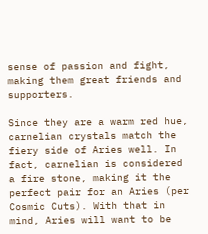sense of passion and fight, making them great friends and supporters.

Since they are a warm red hue, carnelian crystals match the fiery side of Aries well. In fact, carnelian is considered a fire stone, making it the perfect pair for an Aries (per Cosmic Cuts). With that in mind, Aries will want to be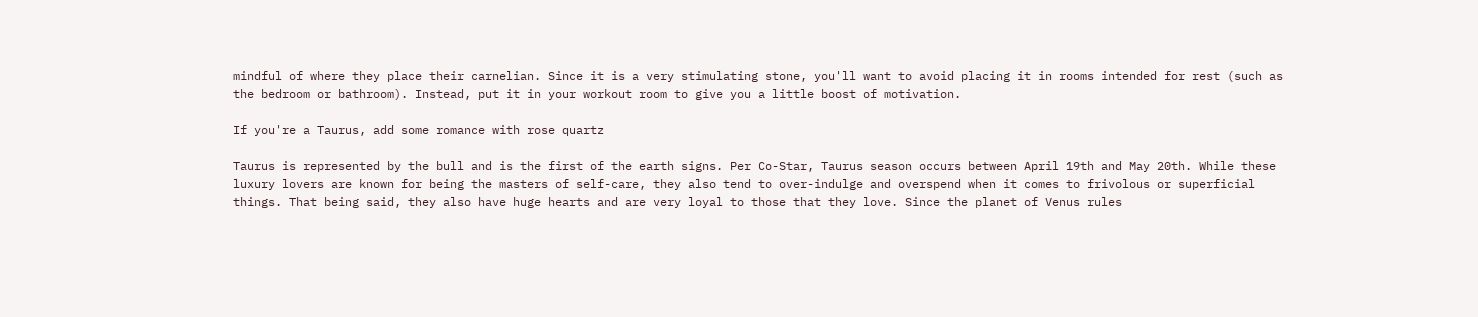mindful of where they place their carnelian. Since it is a very stimulating stone, you'll want to avoid placing it in rooms intended for rest (such as the bedroom or bathroom). Instead, put it in your workout room to give you a little boost of motivation.

If you're a Taurus, add some romance with rose quartz

Taurus is represented by the bull and is the first of the earth signs. Per Co-Star, Taurus season occurs between April 19th and May 20th. While these luxury lovers are known for being the masters of self-care, they also tend to over-indulge and overspend when it comes to frivolous or superficial things. That being said, they also have huge hearts and are very loyal to those that they love. Since the planet of Venus rules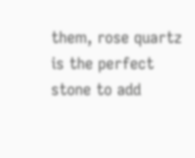them, rose quartz is the perfect stone to add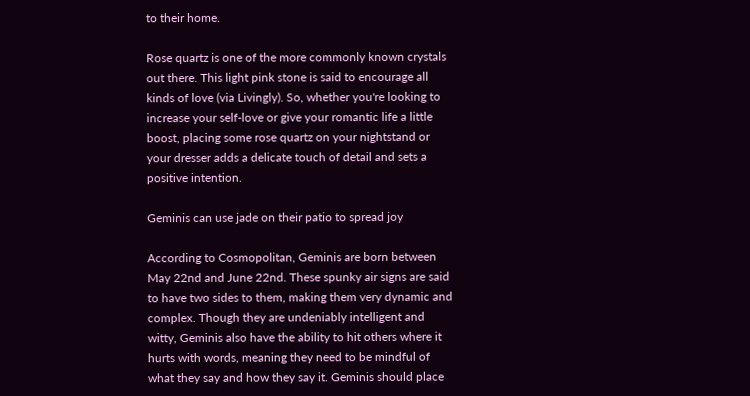to their home.

Rose quartz is one of the more commonly known crystals out there. This light pink stone is said to encourage all kinds of love (via Livingly). So, whether you're looking to increase your self-love or give your romantic life a little boost, placing some rose quartz on your nightstand or your dresser adds a delicate touch of detail and sets a positive intention.

Geminis can use jade on their patio to spread joy

According to Cosmopolitan, Geminis are born between May 22nd and June 22nd. These spunky air signs are said to have two sides to them, making them very dynamic and complex. Though they are undeniably intelligent and witty, Geminis also have the ability to hit others where it hurts with words, meaning they need to be mindful of what they say and how they say it. Geminis should place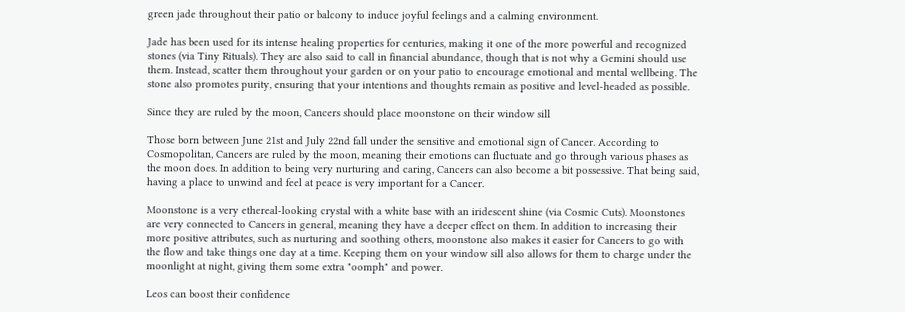green jade throughout their patio or balcony to induce joyful feelings and a calming environment.

Jade has been used for its intense healing properties for centuries, making it one of the more powerful and recognized stones (via Tiny Rituals). They are also said to call in financial abundance, though that is not why a Gemini should use them. Instead, scatter them throughout your garden or on your patio to encourage emotional and mental wellbeing. The stone also promotes purity, ensuring that your intentions and thoughts remain as positive and level-headed as possible.

Since they are ruled by the moon, Cancers should place moonstone on their window sill

Those born between June 21st and July 22nd fall under the sensitive and emotional sign of Cancer. According to Cosmopolitan, Cancers are ruled by the moon, meaning their emotions can fluctuate and go through various phases as the moon does. In addition to being very nurturing and caring, Cancers can also become a bit possessive. That being said, having a place to unwind and feel at peace is very important for a Cancer.

Moonstone is a very ethereal-looking crystal with a white base with an iridescent shine (via Cosmic Cuts). Moonstones are very connected to Cancers in general, meaning they have a deeper effect on them. In addition to increasing their more positive attributes, such as nurturing and soothing others, moonstone also makes it easier for Cancers to go with the flow and take things one day at a time. Keeping them on your window sill also allows for them to charge under the moonlight at night, giving them some extra "oomph" and power.

Leos can boost their confidence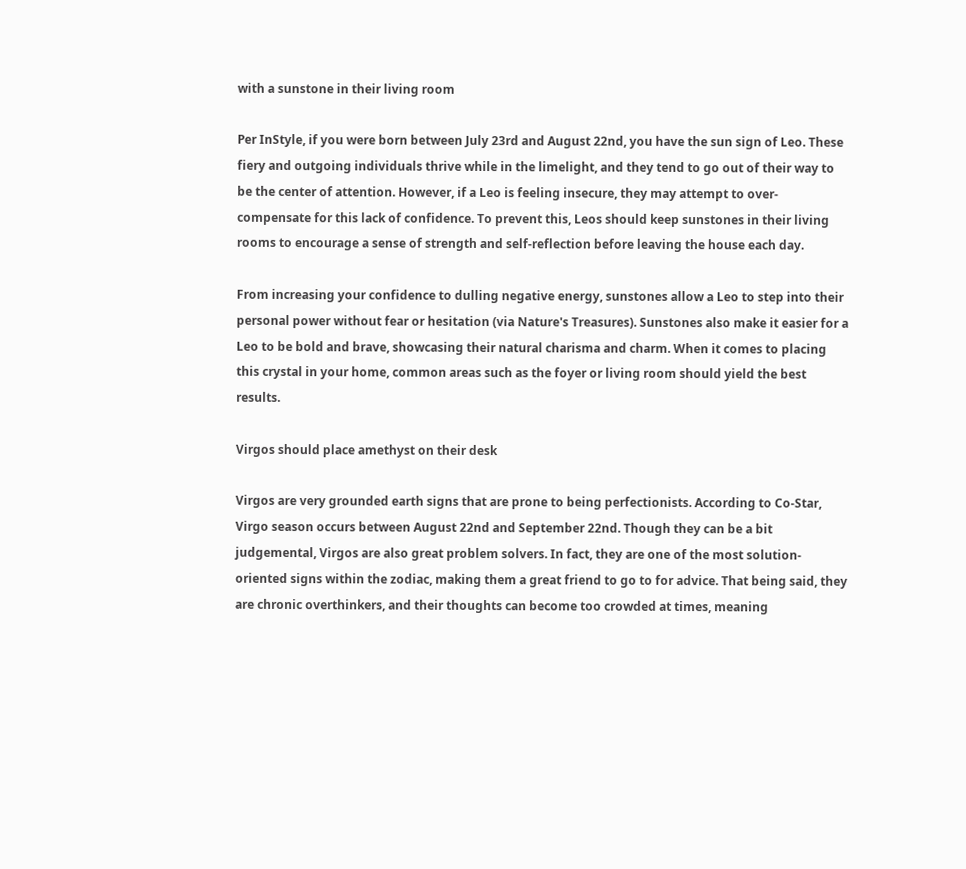with a sunstone in their living room

Per InStyle, if you were born between July 23rd and August 22nd, you have the sun sign of Leo. These fiery and outgoing individuals thrive while in the limelight, and they tend to go out of their way to be the center of attention. However, if a Leo is feeling insecure, they may attempt to over-compensate for this lack of confidence. To prevent this, Leos should keep sunstones in their living rooms to encourage a sense of strength and self-reflection before leaving the house each day.

From increasing your confidence to dulling negative energy, sunstones allow a Leo to step into their personal power without fear or hesitation (via Nature's Treasures). Sunstones also make it easier for a Leo to be bold and brave, showcasing their natural charisma and charm. When it comes to placing this crystal in your home, common areas such as the foyer or living room should yield the best results.

Virgos should place amethyst on their desk

Virgos are very grounded earth signs that are prone to being perfectionists. According to Co-Star, Virgo season occurs between August 22nd and September 22nd. Though they can be a bit judgemental, Virgos are also great problem solvers. In fact, they are one of the most solution-oriented signs within the zodiac, making them a great friend to go to for advice. That being said, they are chronic overthinkers, and their thoughts can become too crowded at times, meaning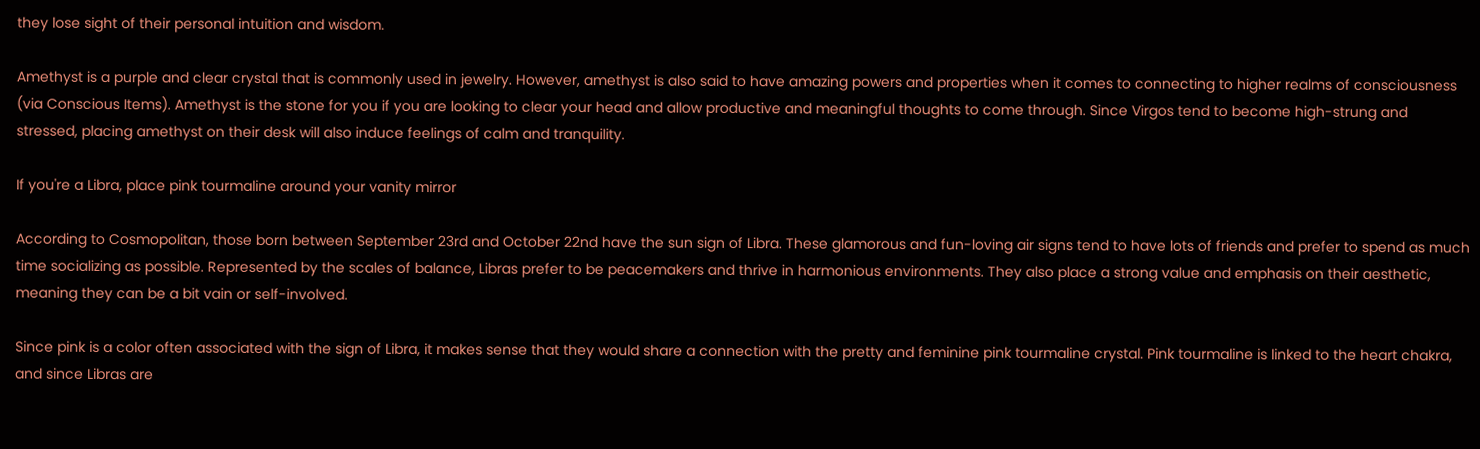they lose sight of their personal intuition and wisdom.

Amethyst is a purple and clear crystal that is commonly used in jewelry. However, amethyst is also said to have amazing powers and properties when it comes to connecting to higher realms of consciousness (via Conscious Items). Amethyst is the stone for you if you are looking to clear your head and allow productive and meaningful thoughts to come through. Since Virgos tend to become high-strung and stressed, placing amethyst on their desk will also induce feelings of calm and tranquility.

If you're a Libra, place pink tourmaline around your vanity mirror

According to Cosmopolitan, those born between September 23rd and October 22nd have the sun sign of Libra. These glamorous and fun-loving air signs tend to have lots of friends and prefer to spend as much time socializing as possible. Represented by the scales of balance, Libras prefer to be peacemakers and thrive in harmonious environments. They also place a strong value and emphasis on their aesthetic, meaning they can be a bit vain or self-involved.

Since pink is a color often associated with the sign of Libra, it makes sense that they would share a connection with the pretty and feminine pink tourmaline crystal. Pink tourmaline is linked to the heart chakra, and since Libras are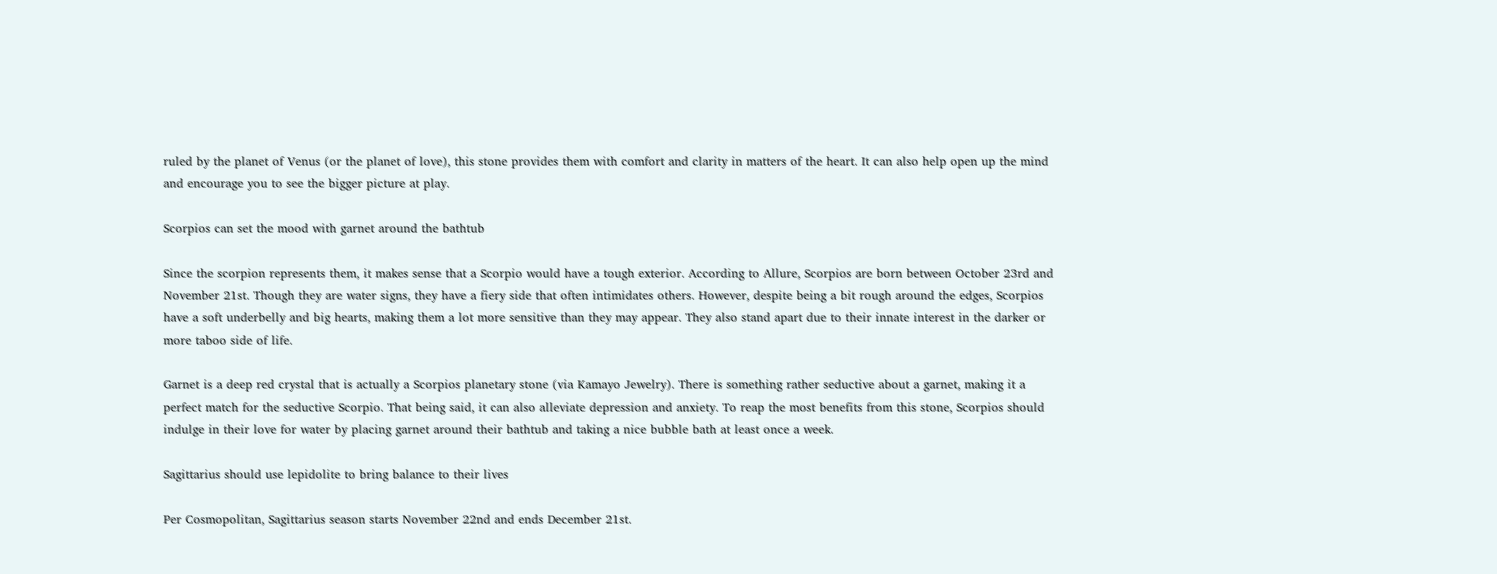ruled by the planet of Venus (or the planet of love), this stone provides them with comfort and clarity in matters of the heart. It can also help open up the mind and encourage you to see the bigger picture at play.

Scorpios can set the mood with garnet around the bathtub

Since the scorpion represents them, it makes sense that a Scorpio would have a tough exterior. According to Allure, Scorpios are born between October 23rd and November 21st. Though they are water signs, they have a fiery side that often intimidates others. However, despite being a bit rough around the edges, Scorpios have a soft underbelly and big hearts, making them a lot more sensitive than they may appear. They also stand apart due to their innate interest in the darker or more taboo side of life.

Garnet is a deep red crystal that is actually a Scorpios planetary stone (via Kamayo Jewelry). There is something rather seductive about a garnet, making it a perfect match for the seductive Scorpio. That being said, it can also alleviate depression and anxiety. To reap the most benefits from this stone, Scorpios should indulge in their love for water by placing garnet around their bathtub and taking a nice bubble bath at least once a week.

Sagittarius should use lepidolite to bring balance to their lives

Per Cosmopolitan, Sagittarius season starts November 22nd and ends December 21st.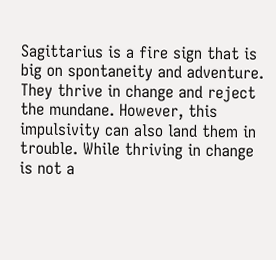Sagittarius is a fire sign that is big on spontaneity and adventure. They thrive in change and reject the mundane. However, this impulsivity can also land them in trouble. While thriving in change is not a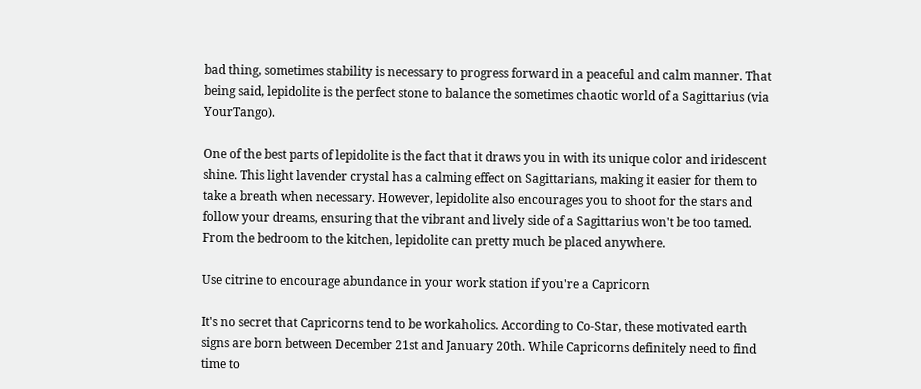bad thing, sometimes stability is necessary to progress forward in a peaceful and calm manner. That being said, lepidolite is the perfect stone to balance the sometimes chaotic world of a Sagittarius (via YourTango).

One of the best parts of lepidolite is the fact that it draws you in with its unique color and iridescent shine. This light lavender crystal has a calming effect on Sagittarians, making it easier for them to take a breath when necessary. However, lepidolite also encourages you to shoot for the stars and follow your dreams, ensuring that the vibrant and lively side of a Sagittarius won't be too tamed. From the bedroom to the kitchen, lepidolite can pretty much be placed anywhere.

Use citrine to encourage abundance in your work station if you're a Capricorn

It's no secret that Capricorns tend to be workaholics. According to Co-Star, these motivated earth signs are born between December 21st and January 20th. While Capricorns definitely need to find time to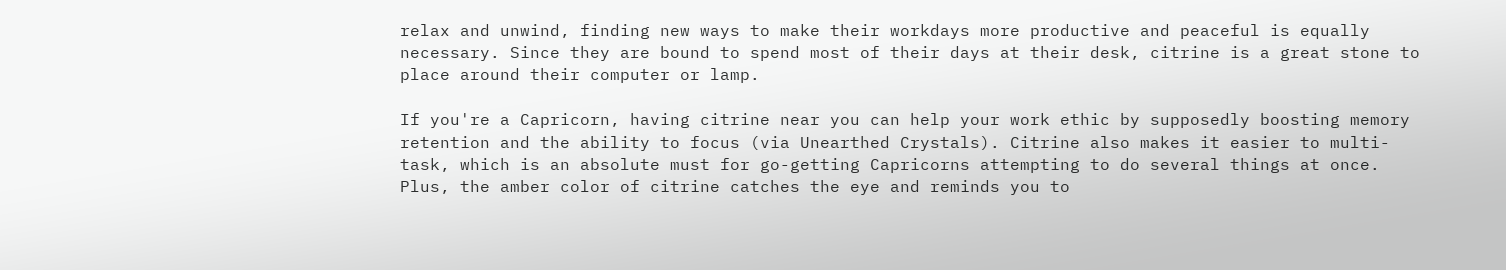relax and unwind, finding new ways to make their workdays more productive and peaceful is equally necessary. Since they are bound to spend most of their days at their desk, citrine is a great stone to place around their computer or lamp.

If you're a Capricorn, having citrine near you can help your work ethic by supposedly boosting memory retention and the ability to focus (via Unearthed Crystals). Citrine also makes it easier to multi-task, which is an absolute must for go-getting Capricorns attempting to do several things at once. Plus, the amber color of citrine catches the eye and reminds you to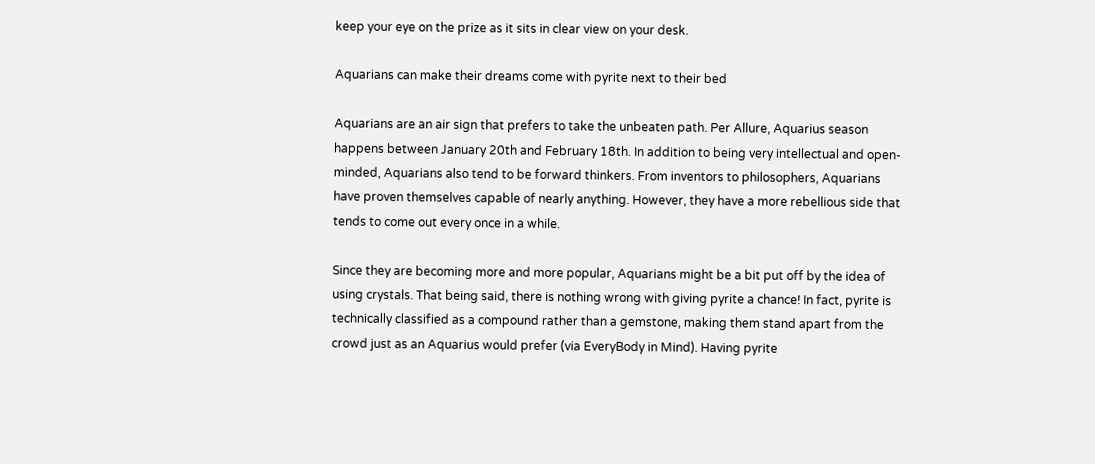keep your eye on the prize as it sits in clear view on your desk.

Aquarians can make their dreams come with pyrite next to their bed

Aquarians are an air sign that prefers to take the unbeaten path. Per Allure, Aquarius season happens between January 20th and February 18th. In addition to being very intellectual and open-minded, Aquarians also tend to be forward thinkers. From inventors to philosophers, Aquarians have proven themselves capable of nearly anything. However, they have a more rebellious side that tends to come out every once in a while.

Since they are becoming more and more popular, Aquarians might be a bit put off by the idea of using crystals. That being said, there is nothing wrong with giving pyrite a chance! In fact, pyrite is technically classified as a compound rather than a gemstone, making them stand apart from the crowd just as an Aquarius would prefer (via EveryBody in Mind). Having pyrite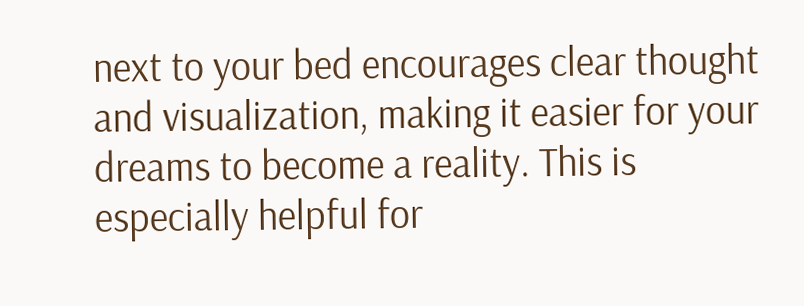next to your bed encourages clear thought and visualization, making it easier for your dreams to become a reality. This is especially helpful for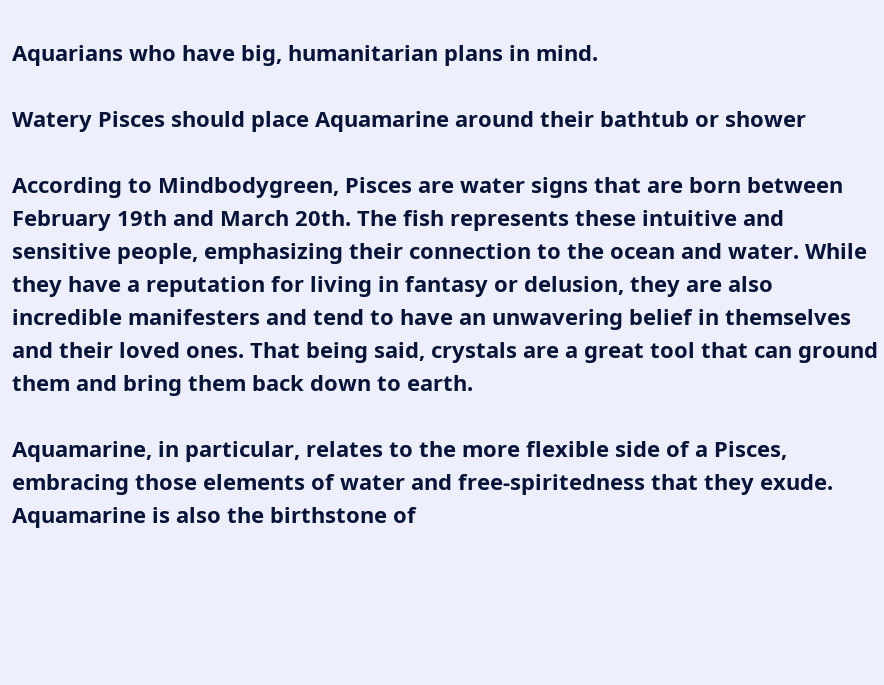Aquarians who have big, humanitarian plans in mind.

Watery Pisces should place Aquamarine around their bathtub or shower

According to Mindbodygreen, Pisces are water signs that are born between February 19th and March 20th. The fish represents these intuitive and sensitive people, emphasizing their connection to the ocean and water. While they have a reputation for living in fantasy or delusion, they are also incredible manifesters and tend to have an unwavering belief in themselves and their loved ones. That being said, crystals are a great tool that can ground them and bring them back down to earth.

Aquamarine, in particular, relates to the more flexible side of a Pisces, embracing those elements of water and free-spiritedness that they exude. Aquamarine is also the birthstone of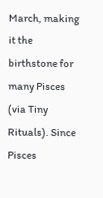March, making it the birthstone for many Pisces (via Tiny Rituals). Since Pisces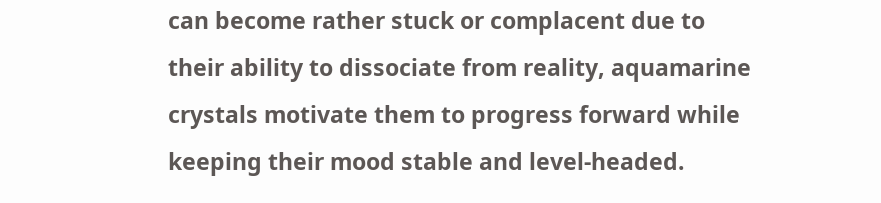can become rather stuck or complacent due to their ability to dissociate from reality, aquamarine crystals motivate them to progress forward while keeping their mood stable and level-headed.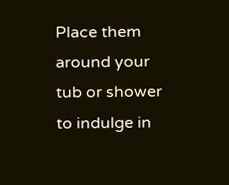Place them around your tub or shower to indulge in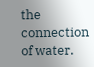the connection of water.